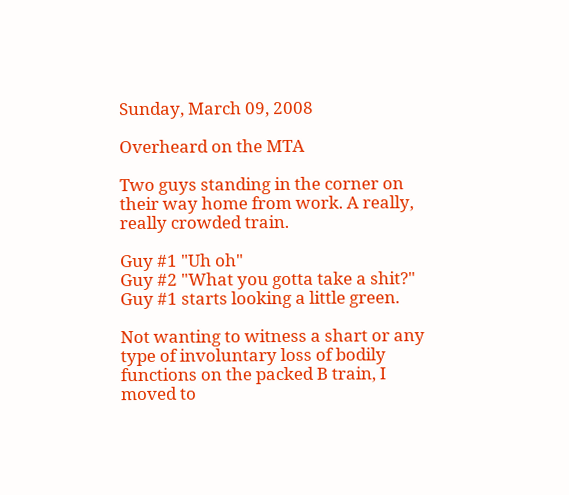Sunday, March 09, 2008

Overheard on the MTA

Two guys standing in the corner on their way home from work. A really, really crowded train.

Guy #1 "Uh oh"
Guy #2 "What you gotta take a shit?"
Guy #1 starts looking a little green.

Not wanting to witness a shart or any type of involuntary loss of bodily functions on the packed B train, I moved to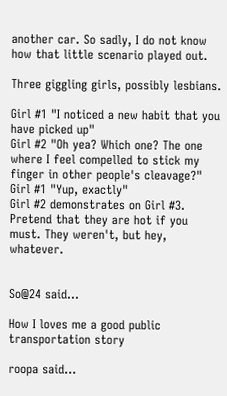another car. So sadly, I do not know how that little scenario played out.

Three giggling girls, possibly lesbians.

Girl #1 "I noticed a new habit that you have picked up"
Girl #2 "Oh yea? Which one? The one where I feel compelled to stick my finger in other people's cleavage?"
Girl #1 "Yup, exactly"
Girl #2 demonstrates on Girl #3. Pretend that they are hot if you must. They weren't, but hey, whatever.


So@24 said...

How I loves me a good public transportation story

roopa said...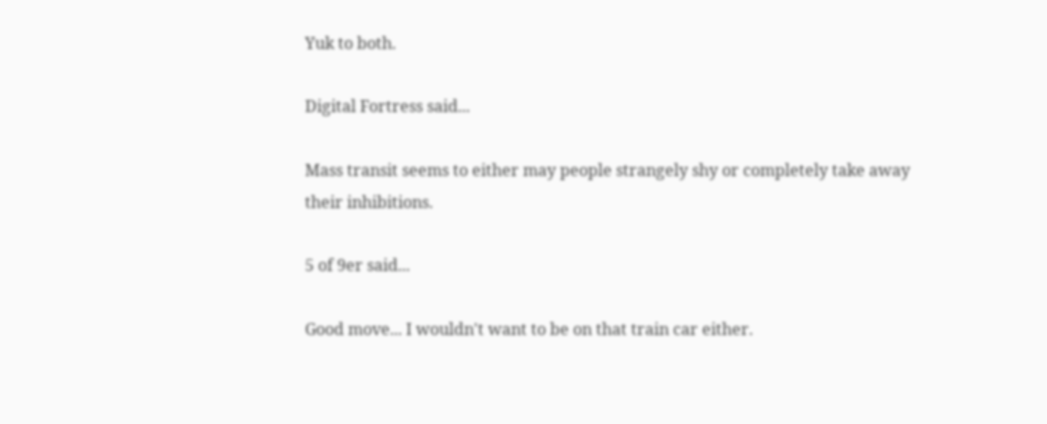Yuk to both.

Digital Fortress said...

Mass transit seems to either may people strangely shy or completely take away their inhibitions.

5 of 9er said...

Good move... I wouldn't want to be on that train car either.